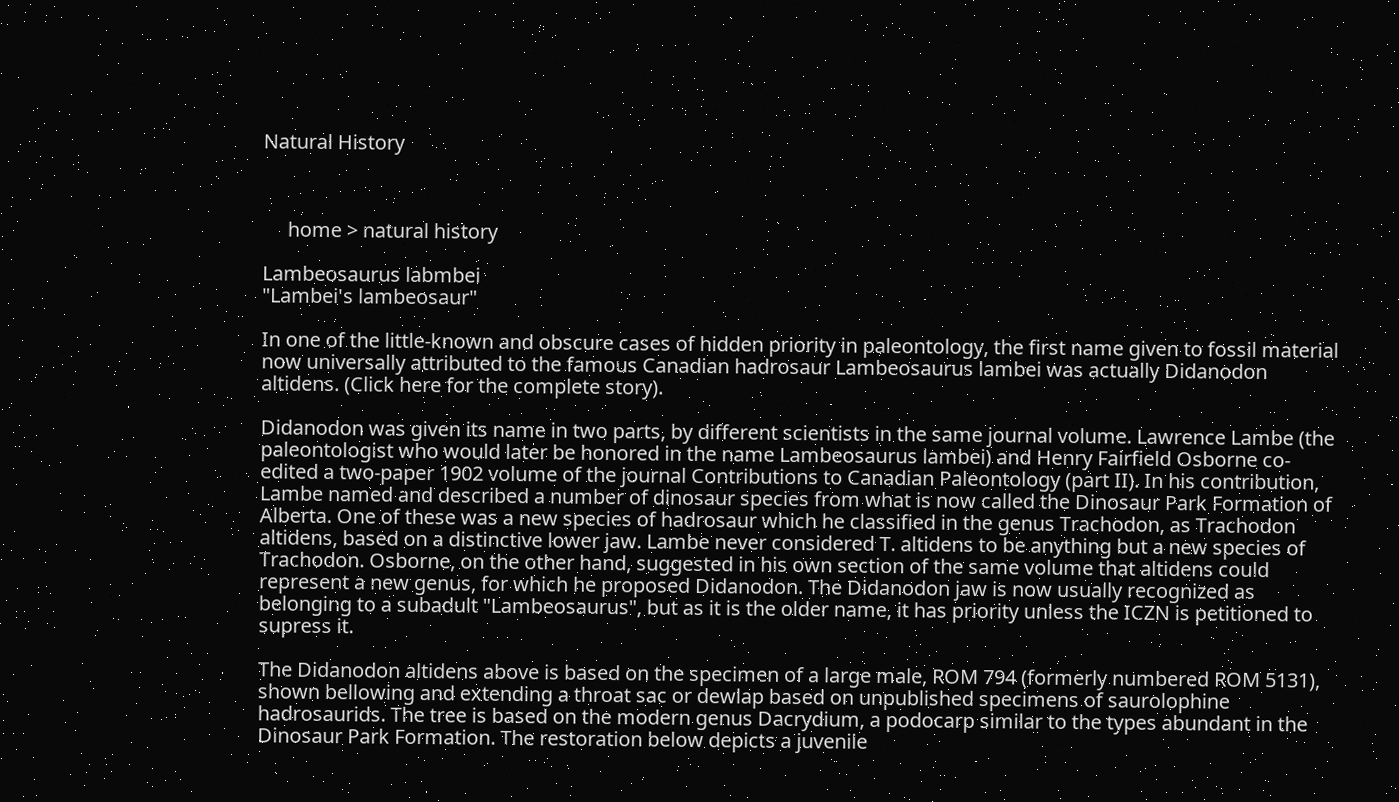Natural History



     home > natural history

Lambeosaurus labmbei
"Lambei's lambeosaur"

In one of the little-known and obscure cases of hidden priority in paleontology, the first name given to fossil material now universally attributed to the famous Canadian hadrosaur Lambeosaurus lambei was actually Didanodon altidens. (Click here for the complete story).

Didanodon was given its name in two parts, by different scientists in the same journal volume. Lawrence Lambe (the paleontologist who would later be honored in the name Lambeosaurus lambei) and Henry Fairfield Osborne co-edited a two-paper 1902 volume of the journal Contributions to Canadian Paleontology (part II). In his contribution, Lambe named and described a number of dinosaur species from what is now called the Dinosaur Park Formation of Alberta. One of these was a new species of hadrosaur which he classified in the genus Trachodon, as Trachodon altidens, based on a distinctive lower jaw. Lambe never considered T. altidens to be anything but a new species of Trachodon. Osborne, on the other hand, suggested in his own section of the same volume that altidens could represent a new genus, for which he proposed Didanodon. The Didanodon jaw is now usually recognized as belonging to a subadult "Lambeosaurus", but as it is the older name, it has priority unless the ICZN is petitioned to supress it.

The Didanodon altidens above is based on the specimen of a large male, ROM 794 (formerly numbered ROM 5131), shown bellowing and extending a throat sac or dewlap based on unpublished specimens of saurolophine hadrosaurids. The tree is based on the modern genus Dacrydium, a podocarp similar to the types abundant in the Dinosaur Park Formation. The restoration below depicts a juvenile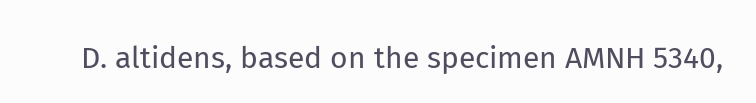D. altidens, based on the specimen AMNH 5340,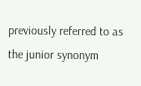previously referred to as the junior synonym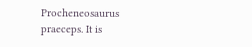Procheneosaurus praeceps. It is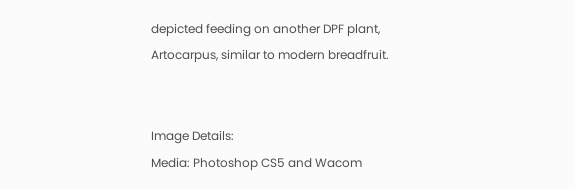depicted feeding on another DPF plant, Artocarpus, similar to modern breadfruit.


Image Details:
Media: Photoshop CS5 and Wacom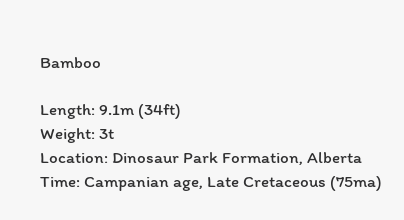Bamboo

Length: 9.1m (34ft)
Weight: 3t
Location: Dinosaur Park Formation, Alberta
Time: Campanian age, Late Cretaceous (75ma)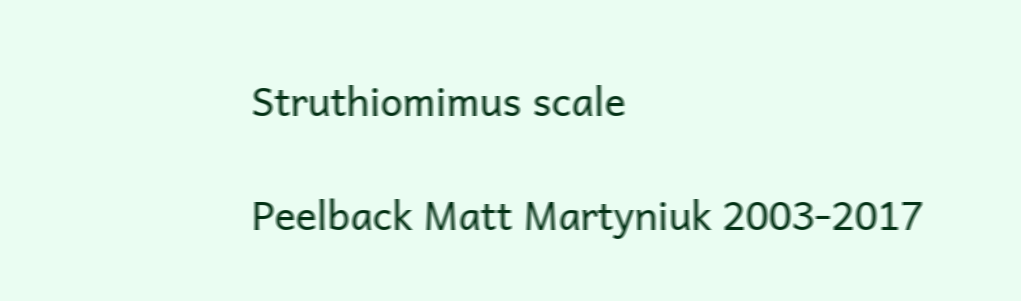Struthiomimus scale

Peelback Matt Martyniuk 2003-2017